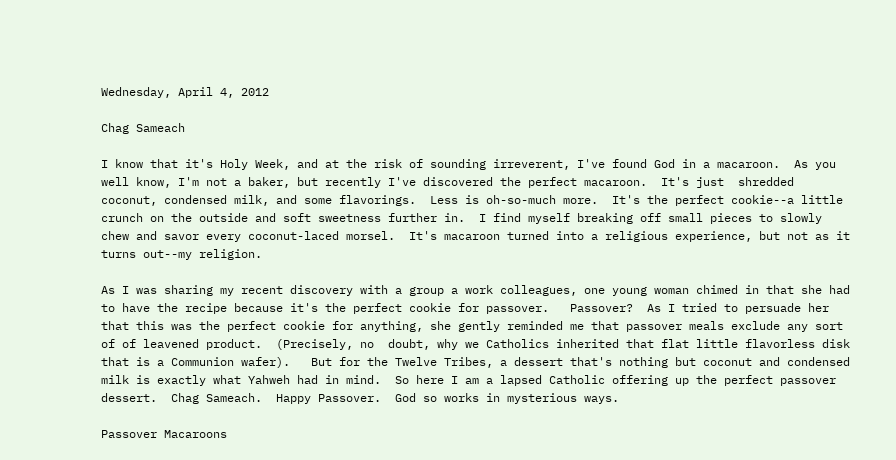Wednesday, April 4, 2012

Chag Sameach

I know that it's Holy Week, and at the risk of sounding irreverent, I've found God in a macaroon.  As you well know, I'm not a baker, but recently I've discovered the perfect macaroon.  It's just  shredded coconut, condensed milk, and some flavorings.  Less is oh-so-much more.  It's the perfect cookie--a little crunch on the outside and soft sweetness further in.  I find myself breaking off small pieces to slowly chew and savor every coconut-laced morsel.  It's macaroon turned into a religious experience, but not as it turns out--my religion.

As I was sharing my recent discovery with a group a work colleagues, one young woman chimed in that she had to have the recipe because it's the perfect cookie for passover.   Passover?  As I tried to persuade her that this was the perfect cookie for anything, she gently reminded me that passover meals exclude any sort of of leavened product.  (Precisely, no  doubt, why we Catholics inherited that flat little flavorless disk that is a Communion wafer).   But for the Twelve Tribes, a dessert that's nothing but coconut and condensed milk is exactly what Yahweh had in mind.  So here I am a lapsed Catholic offering up the perfect passover dessert.  Chag Sameach.  Happy Passover.  God so works in mysterious ways.

Passover Macaroons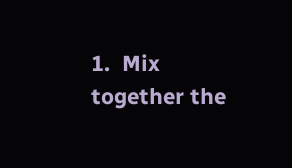1.  Mix together the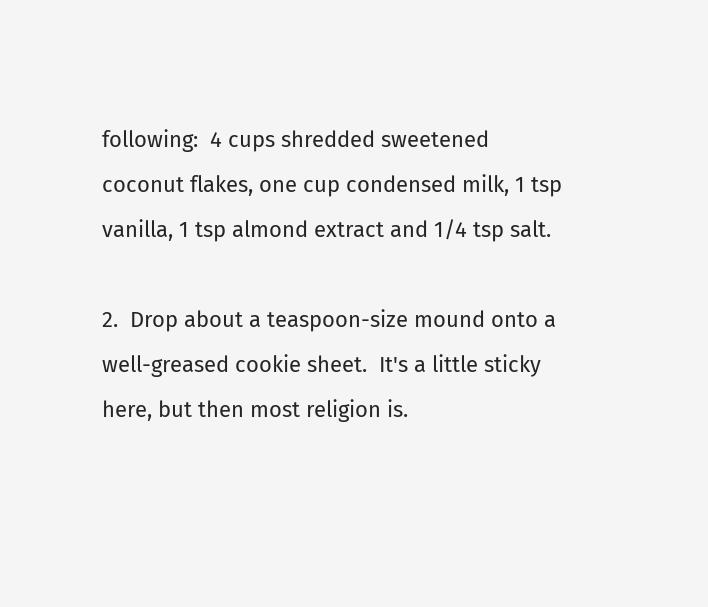following:  4 cups shredded sweetened coconut flakes, one cup condensed milk, 1 tsp vanilla, 1 tsp almond extract and 1/4 tsp salt.

2.  Drop about a teaspoon-size mound onto a well-greased cookie sheet.  It's a little sticky here, but then most religion is.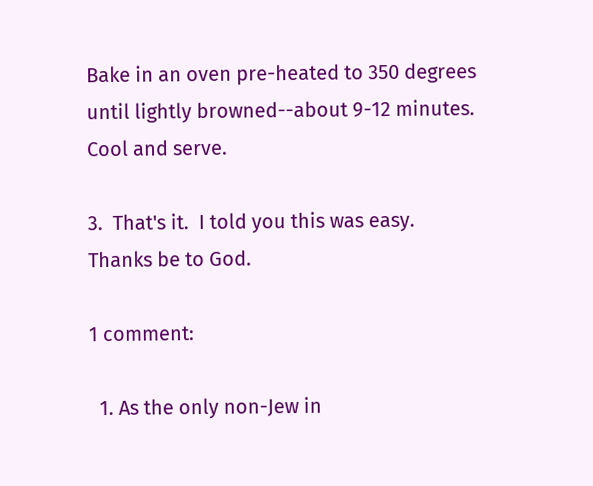Bake in an oven pre-heated to 350 degrees until lightly browned--about 9-12 minutes.  Cool and serve.

3.  That's it.  I told you this was easy.  Thanks be to God.

1 comment:

  1. As the only non-Jew in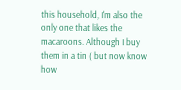this household, I'm also the only one that likes the macaroons. Although I buy them in a tin ( but now know how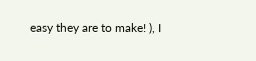easy they are to make! ), I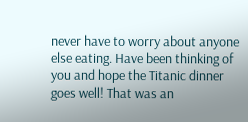never have to worry about anyone else eating. Have been thinking of you and hope the Titanic dinner goes well! That was an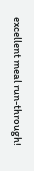excellent meal run-through!